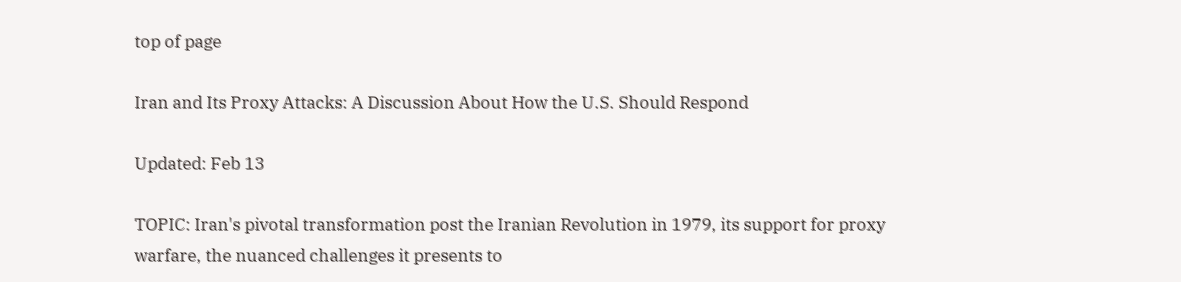top of page

Iran and Its Proxy Attacks: A Discussion About How the U.S. Should Respond

Updated: Feb 13

TOPIC: Iran's pivotal transformation post the Iranian Revolution in 1979, its support for proxy warfare, the nuanced challenges it presents to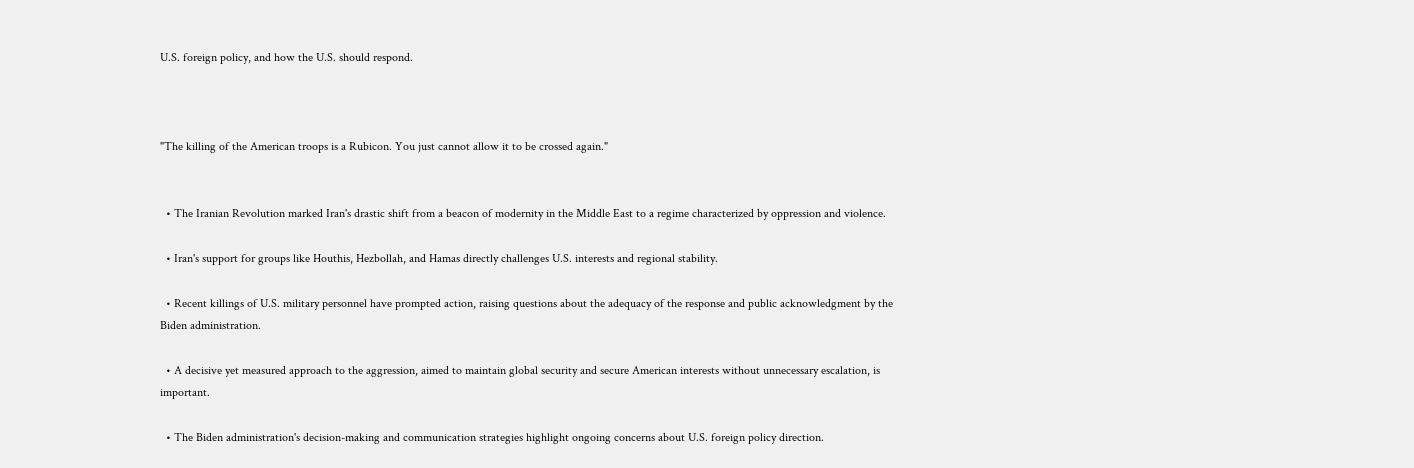U.S. foreign policy, and how the U.S. should respond.



"The killing of the American troops is a Rubicon. You just cannot allow it to be crossed again."


  • The Iranian Revolution marked Iran's drastic shift from a beacon of modernity in the Middle East to a regime characterized by oppression and violence.

  • Iran's support for groups like Houthis, Hezbollah, and Hamas directly challenges U.S. interests and regional stability.

  • Recent killings of U.S. military personnel have prompted action, raising questions about the adequacy of the response and public acknowledgment by the Biden administration.

  • A decisive yet measured approach to the aggression, aimed to maintain global security and secure American interests without unnecessary escalation, is important.

  • The Biden administration's decision-making and communication strategies highlight ongoing concerns about U.S. foreign policy direction.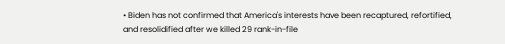• Biden has not confirmed that America's interests have been recaptured, refortified, and resolidified after we killed 29 rank-in-file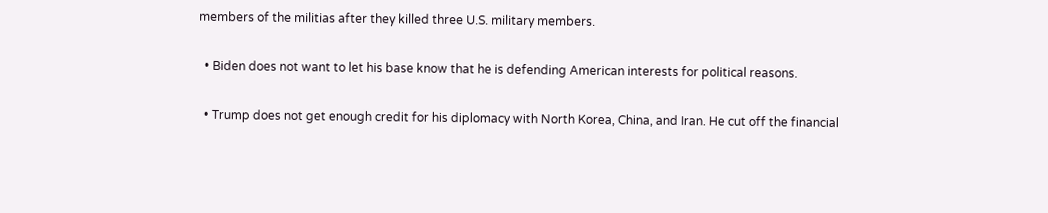members of the militias after they killed three U.S. military members.

  • Biden does not want to let his base know that he is defending American interests for political reasons.

  • Trump does not get enough credit for his diplomacy with North Korea, China, and Iran. He cut off the financial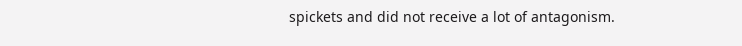spickets and did not receive a lot of antagonism.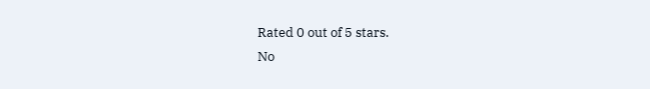Rated 0 out of 5 stars.
No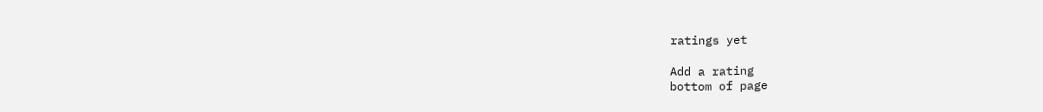ratings yet

Add a rating
bottom of page